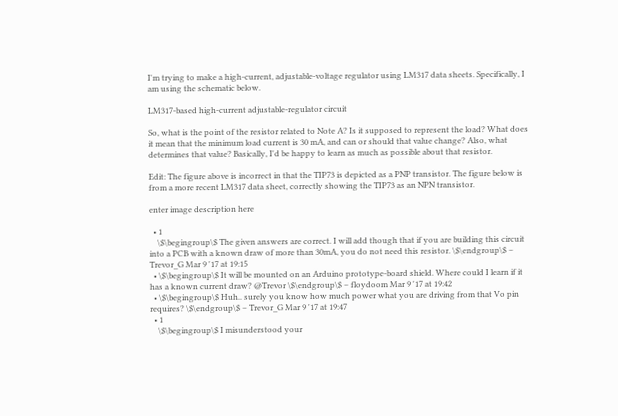I'm trying to make a high-current, adjustable-voltage regulator using LM317 data sheets. Specifically, I am using the schematic below.

LM317-based high-current adjustable-regulator circuit

So, what is the point of the resistor related to Note A? Is it supposed to represent the load? What does it mean that the minimum load current is 30 mA, and can or should that value change? Also, what determines that value? Basically, I'd be happy to learn as much as possible about that resistor.

Edit: The figure above is incorrect in that the TIP73 is depicted as a PNP transistor. The figure below is from a more recent LM317 data sheet, correctly showing the TIP73 as an NPN transistor.

enter image description here

  • 1
    \$\begingroup\$ The given answers are correct. I will add though that if you are building this circuit into a PCB with a known draw of more than 30mA, you do not need this resistor. \$\endgroup\$ – Trevor_G Mar 9 '17 at 19:15
  • \$\begingroup\$ It will be mounted on an Arduino prototype-board shield. Where could I learn if it has a known current draw? @Trevor \$\endgroup\$ – floydoom Mar 9 '17 at 19:42
  • \$\begingroup\$ Huh.. surely you know how much power what you are driving from that Vo pin requires? \$\endgroup\$ – Trevor_G Mar 9 '17 at 19:47
  • 1
    \$\begingroup\$ I misunderstood your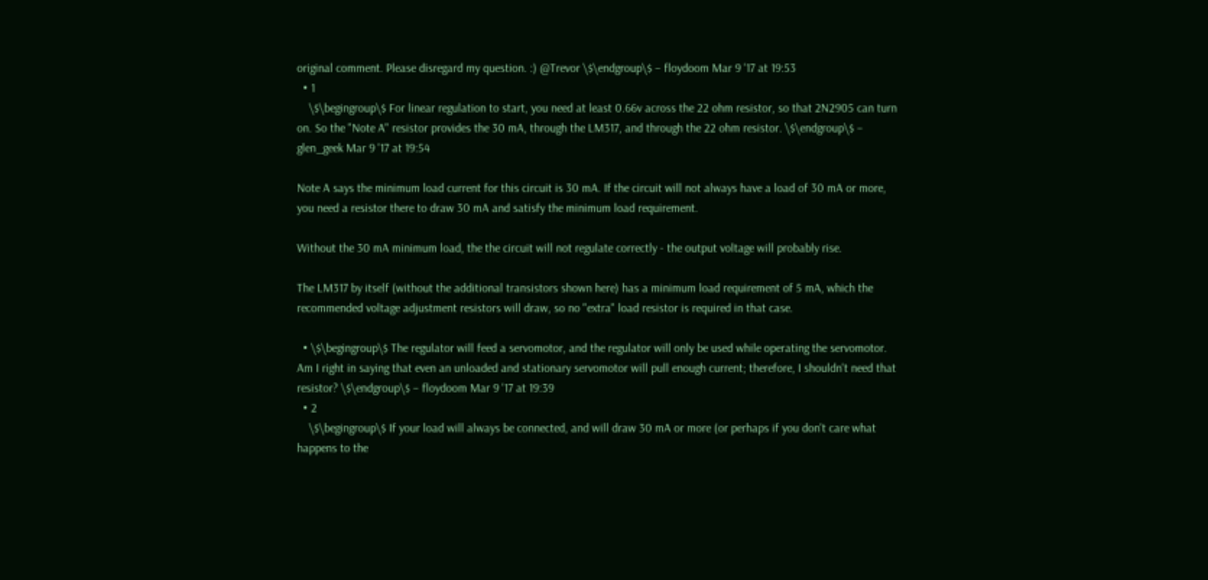original comment. Please disregard my question. :) @Trevor \$\endgroup\$ – floydoom Mar 9 '17 at 19:53
  • 1
    \$\begingroup\$ For linear regulation to start, you need at least 0.66v across the 22 ohm resistor, so that 2N2905 can turn on. So the "Note A" resistor provides the 30 mA, through the LM317, and through the 22 ohm resistor. \$\endgroup\$ – glen_geek Mar 9 '17 at 19:54

Note A says the minimum load current for this circuit is 30 mA. If the circuit will not always have a load of 30 mA or more, you need a resistor there to draw 30 mA and satisfy the minimum load requirement.

Without the 30 mA minimum load, the the circuit will not regulate correctly - the output voltage will probably rise.

The LM317 by itself (without the additional transistors shown here) has a minimum load requirement of 5 mA, which the recommended voltage adjustment resistors will draw, so no "extra" load resistor is required in that case.

  • \$\begingroup\$ The regulator will feed a servomotor, and the regulator will only be used while operating the servomotor. Am I right in saying that even an unloaded and stationary servomotor will pull enough current; therefore, I shouldn't need that resistor? \$\endgroup\$ – floydoom Mar 9 '17 at 19:39
  • 2
    \$\begingroup\$ If your load will always be connected, and will draw 30 mA or more (or perhaps if you don't care what happens to the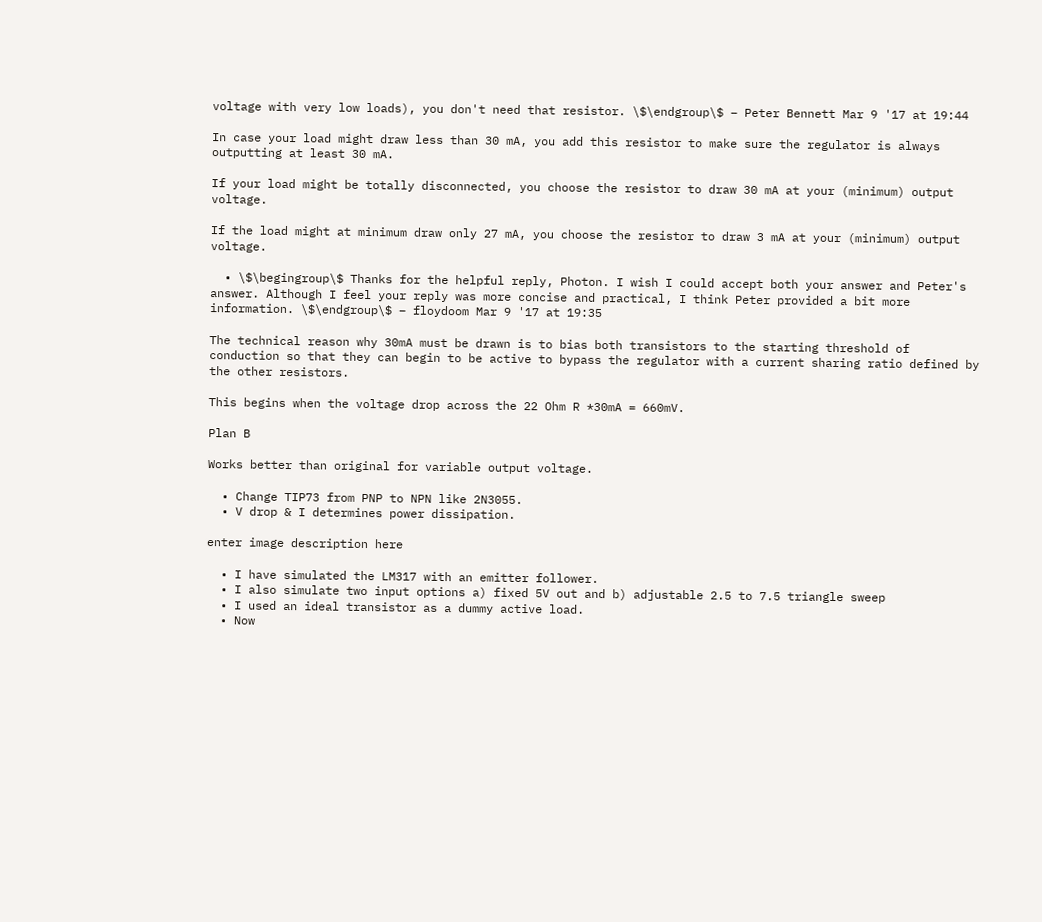voltage with very low loads), you don't need that resistor. \$\endgroup\$ – Peter Bennett Mar 9 '17 at 19:44

In case your load might draw less than 30 mA, you add this resistor to make sure the regulator is always outputting at least 30 mA.

If your load might be totally disconnected, you choose the resistor to draw 30 mA at your (minimum) output voltage.

If the load might at minimum draw only 27 mA, you choose the resistor to draw 3 mA at your (minimum) output voltage.

  • \$\begingroup\$ Thanks for the helpful reply, Photon. I wish I could accept both your answer and Peter's answer. Although I feel your reply was more concise and practical, I think Peter provided a bit more information. \$\endgroup\$ – floydoom Mar 9 '17 at 19:35

The technical reason why 30mA must be drawn is to bias both transistors to the starting threshold of conduction so that they can begin to be active to bypass the regulator with a current sharing ratio defined by the other resistors.

This begins when the voltage drop across the 22 Ohm R *30mA = 660mV.

Plan B

Works better than original for variable output voltage.

  • Change TIP73 from PNP to NPN like 2N3055.
  • V drop & I determines power dissipation.

enter image description here

  • I have simulated the LM317 with an emitter follower.
  • I also simulate two input options a) fixed 5V out and b) adjustable 2.5 to 7.5 triangle sweep
  • I used an ideal transistor as a dummy active load.
  • Now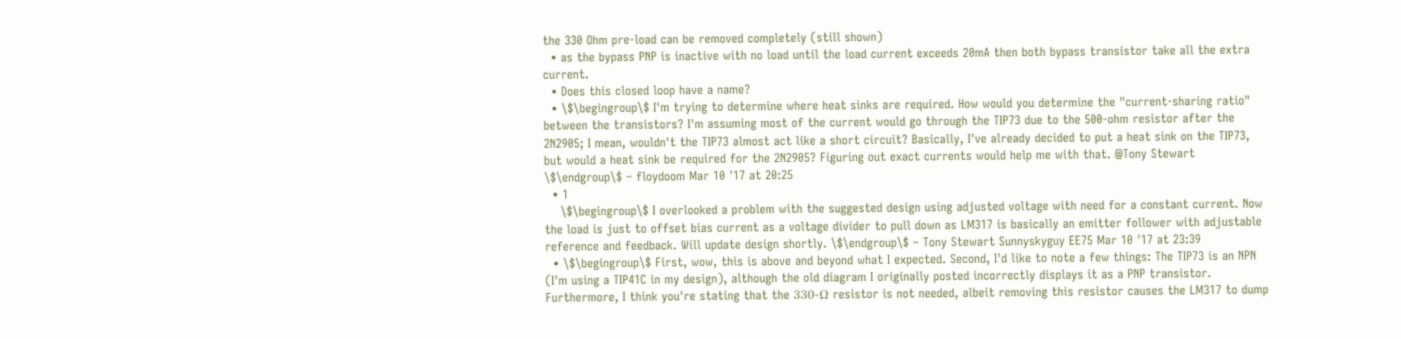the 330 Ohm pre-load can be removed completely (still shown)
  • as the bypass PNP is inactive with no load until the load current exceeds 20mA then both bypass transistor take all the extra current.
  • Does this closed loop have a name?
  • \$\begingroup\$ I'm trying to determine where heat sinks are required. How would you determine the "current-sharing ratio" between the transistors? I'm assuming most of the current would go through the TIP73 due to the 500-ohm resistor after the 2N2905; I mean, wouldn't the TIP73 almost act like a short circuit? Basically, I've already decided to put a heat sink on the TIP73, but would a heat sink be required for the 2N2905? Figuring out exact currents would help me with that. @Tony Stewart \$\endgroup\$ – floydoom Mar 10 '17 at 20:25
  • 1
    \$\begingroup\$ I overlooked a problem with the suggested design using adjusted voltage with need for a constant current. Now the load is just to offset bias current as a voltage divider to pull down as LM317 is basically an emitter follower with adjustable reference and feedback. Will update design shortly. \$\endgroup\$ – Tony Stewart Sunnyskyguy EE75 Mar 10 '17 at 23:39
  • \$\begingroup\$ First, wow, this is above and beyond what I expected. Second, I'd like to note a few things: The TIP73 is an NPN (I'm using a TIP41C in my design), although the old diagram I originally posted incorrectly displays it as a PNP transistor. Furthermore, I think you're stating that the 330-Ω resistor is not needed, albeit removing this resistor causes the LM317 to dump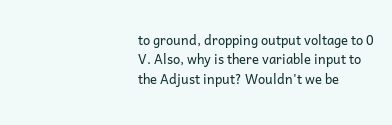to ground, dropping output voltage to 0 V. Also, why is there variable input to the Adjust input? Wouldn't we be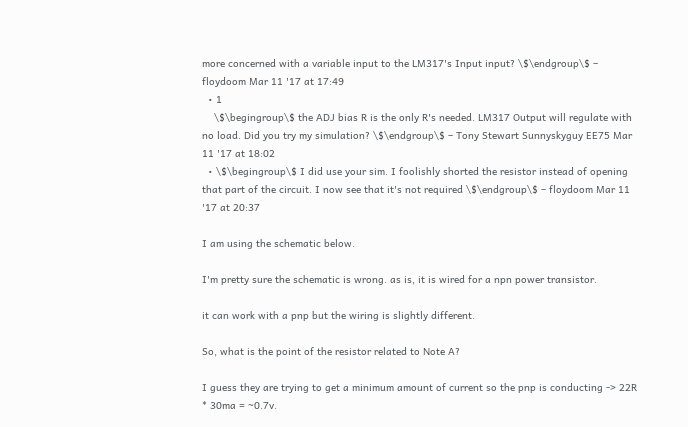more concerned with a variable input to the LM317's Input input? \$\endgroup\$ – floydoom Mar 11 '17 at 17:49
  • 1
    \$\begingroup\$ the ADJ bias R is the only R's needed. LM317 Output will regulate with no load. Did you try my simulation? \$\endgroup\$ – Tony Stewart Sunnyskyguy EE75 Mar 11 '17 at 18:02
  • \$\begingroup\$ I did use your sim. I foolishly shorted the resistor instead of opening that part of the circuit. I now see that it's not required \$\endgroup\$ – floydoom Mar 11 '17 at 20:37

I am using the schematic below.

I'm pretty sure the schematic is wrong. as is, it is wired for a npn power transistor.

it can work with a pnp but the wiring is slightly different.

So, what is the point of the resistor related to Note A?

I guess they are trying to get a minimum amount of current so the pnp is conducting -> 22R * 30ma = ~0.7v.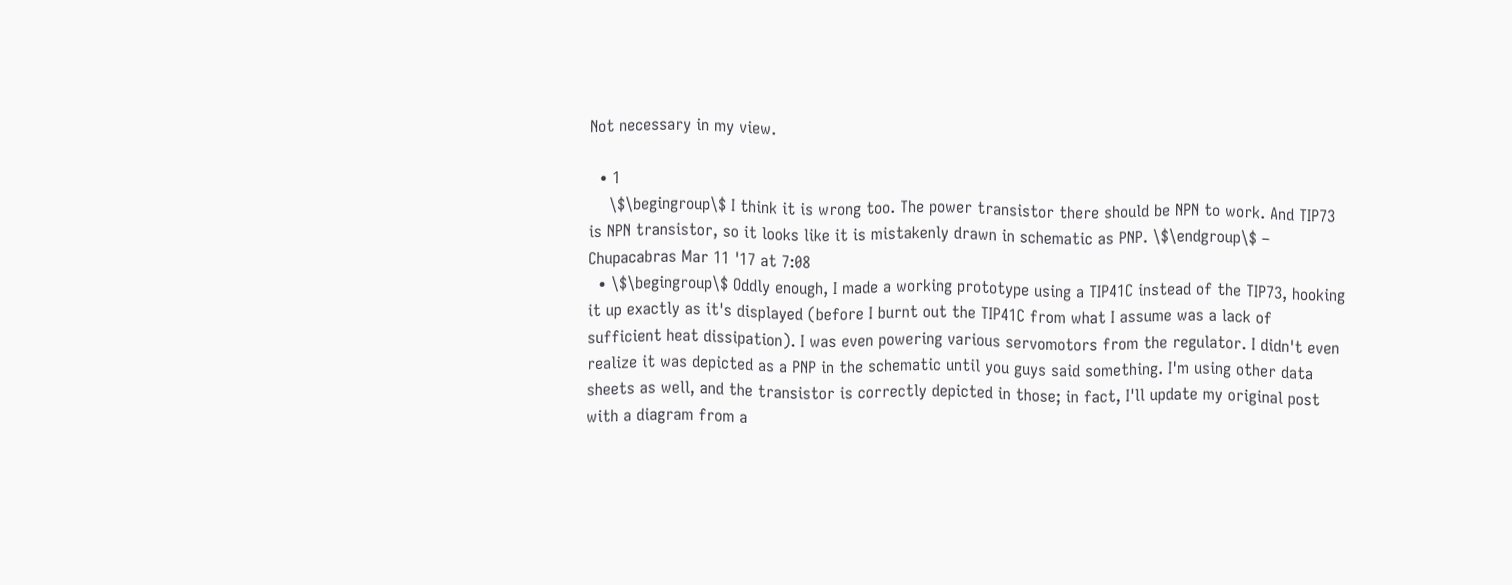Not necessary in my view.

  • 1
    \$\begingroup\$ I think it is wrong too. The power transistor there should be NPN to work. And TIP73 is NPN transistor, so it looks like it is mistakenly drawn in schematic as PNP. \$\endgroup\$ – Chupacabras Mar 11 '17 at 7:08
  • \$\begingroup\$ Oddly enough, I made a working prototype using a TIP41C instead of the TIP73, hooking it up exactly as it's displayed (before I burnt out the TIP41C from what I assume was a lack of sufficient heat dissipation). I was even powering various servomotors from the regulator. I didn't even realize it was depicted as a PNP in the schematic until you guys said something. I'm using other data sheets as well, and the transistor is correctly depicted in those; in fact, I'll update my original post with a diagram from a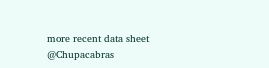more recent data sheet @Chupacabras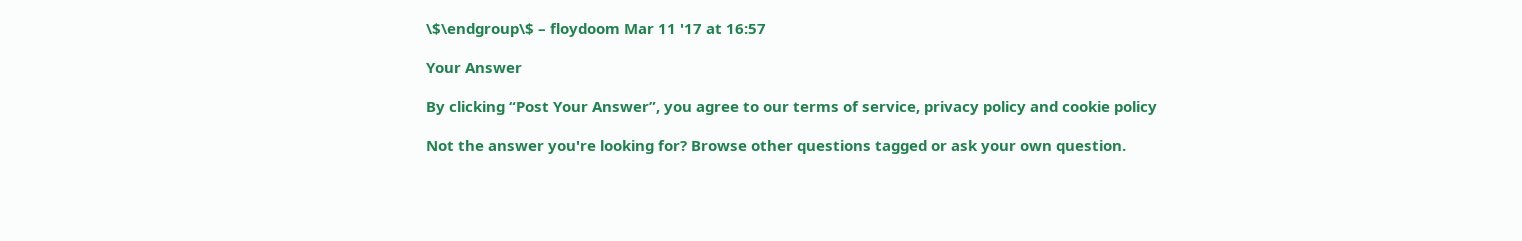\$\endgroup\$ – floydoom Mar 11 '17 at 16:57

Your Answer

By clicking “Post Your Answer”, you agree to our terms of service, privacy policy and cookie policy

Not the answer you're looking for? Browse other questions tagged or ask your own question.